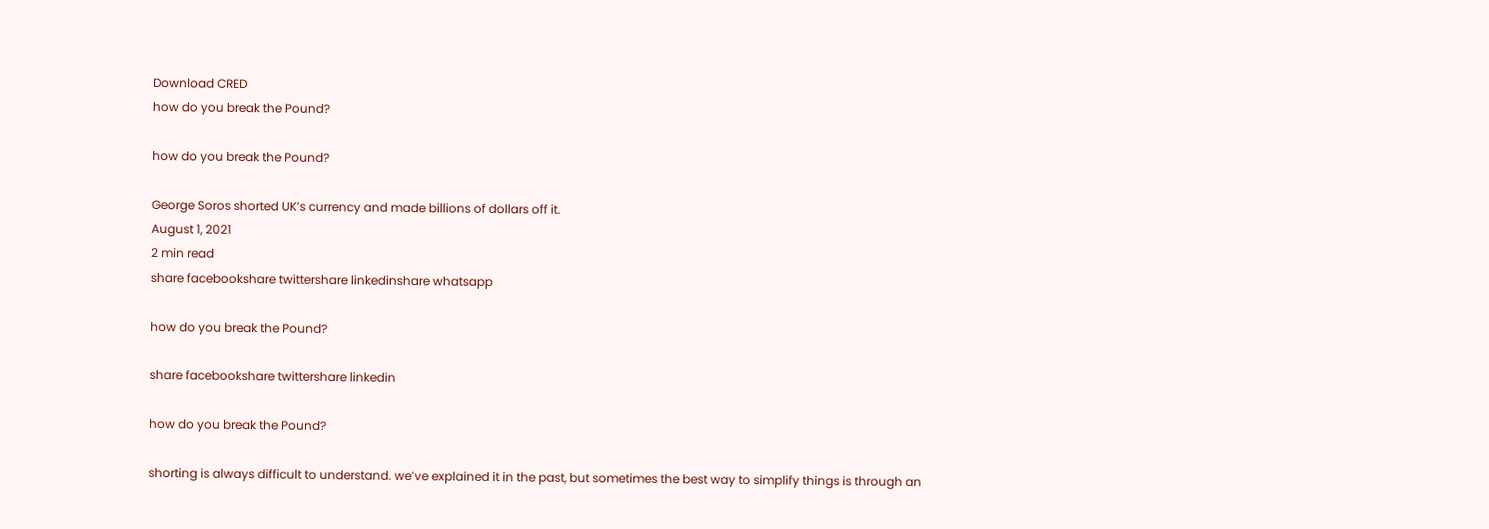Download CRED
how do you break the Pound?

how do you break the Pound?

George Soros shorted UK’s currency and made billions of dollars off it.
August 1, 2021
2 min read
share facebookshare twittershare linkedinshare whatsapp

how do you break the Pound?

share facebookshare twittershare linkedin

how do you break the Pound?

shorting is always difficult to understand. we’ve explained it in the past, but sometimes the best way to simplify things is through an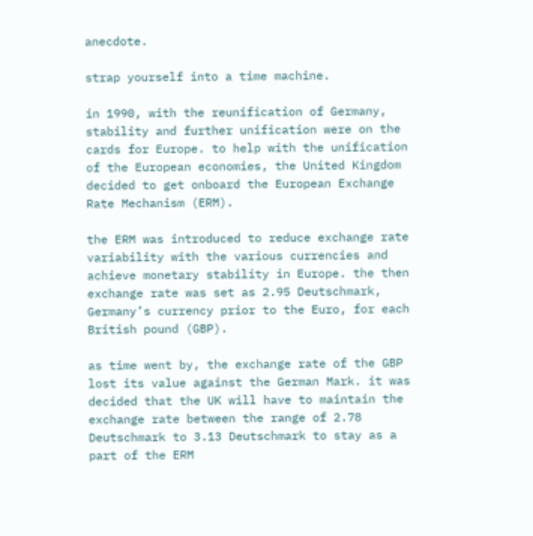anecdote.

strap yourself into a time machine.

in 1990, with the reunification of Germany, stability and further unification were on the cards for Europe. to help with the unification of the European economies, the United Kingdom decided to get onboard the European Exchange Rate Mechanism (ERM).

the ERM was introduced to reduce exchange rate variability with the various currencies and achieve monetary stability in Europe. the then exchange rate was set as 2.95 Deutschmark, Germany’s currency prior to the Euro, for each British pound (GBP).

as time went by, the exchange rate of the GBP lost its value against the German Mark. it was decided that the UK will have to maintain the exchange rate between the range of 2.78 Deutschmark to 3.13 Deutschmark to stay as a part of the ERM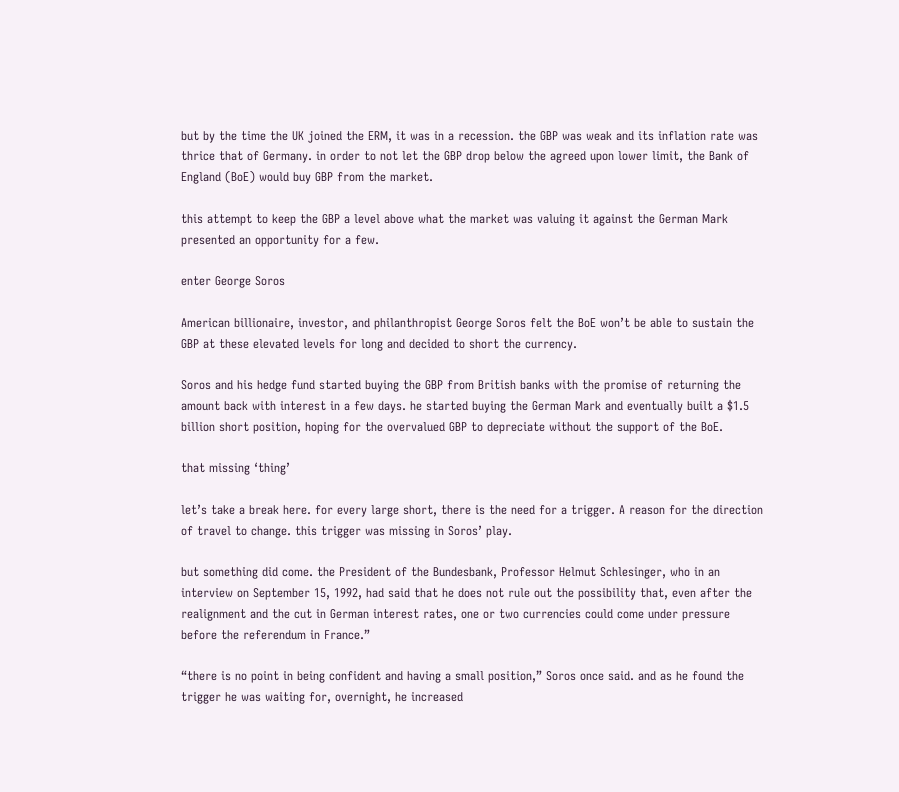but by the time the UK joined the ERM, it was in a recession. the GBP was weak and its inflation rate was thrice that of Germany. in order to not let the GBP drop below the agreed upon lower limit, the Bank of England (BoE) would buy GBP from the market.

this attempt to keep the GBP a level above what the market was valuing it against the German Mark presented an opportunity for a few.

enter George Soros

American billionaire, investor, and philanthropist George Soros felt the BoE won’t be able to sustain the GBP at these elevated levels for long and decided to short the currency.

Soros and his hedge fund started buying the GBP from British banks with the promise of returning the amount back with interest in a few days. he started buying the German Mark and eventually built a $1.5 billion short position, hoping for the overvalued GBP to depreciate without the support of the BoE.

that missing ‘thing’

let’s take a break here. for every large short, there is the need for a trigger. A reason for the direction of travel to change. this trigger was missing in Soros’ play.

but something did come. the President of the Bundesbank, Professor Helmut Schlesinger, who in an interview on September 15, 1992, had said that he does not rule out the possibility that, even after the realignment and the cut in German interest rates, one or two currencies could come under pressure before the referendum in France.”

“there is no point in being confident and having a small position,” Soros once said. and as he found the trigger he was waiting for, overnight, he increased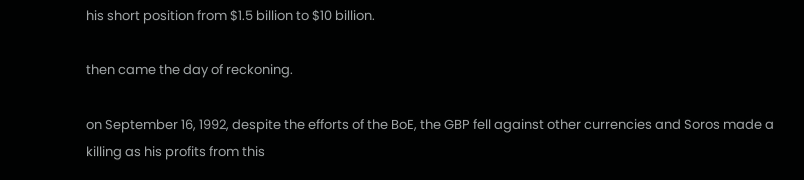his short position from $1.5 billion to $10 billion.

then came the day of reckoning.

on September 16, 1992, despite the efforts of the BoE, the GBP fell against other currencies and Soros made a killing as his profits from this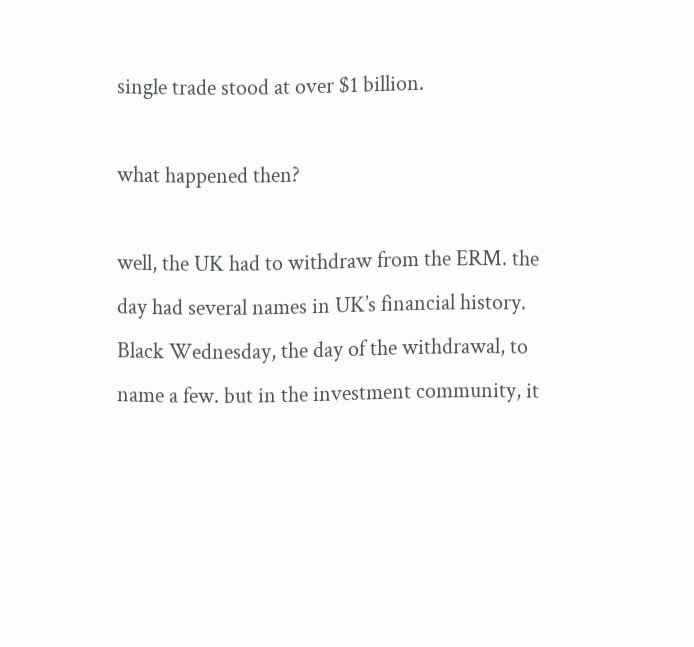single trade stood at over $1 billion.

what happened then?

well, the UK had to withdraw from the ERM. the day had several names in UK’s financial history. Black Wednesday, the day of the withdrawal, to name a few. but in the investment community, it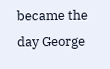became the day George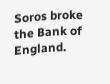Soros broke the Bank of England.